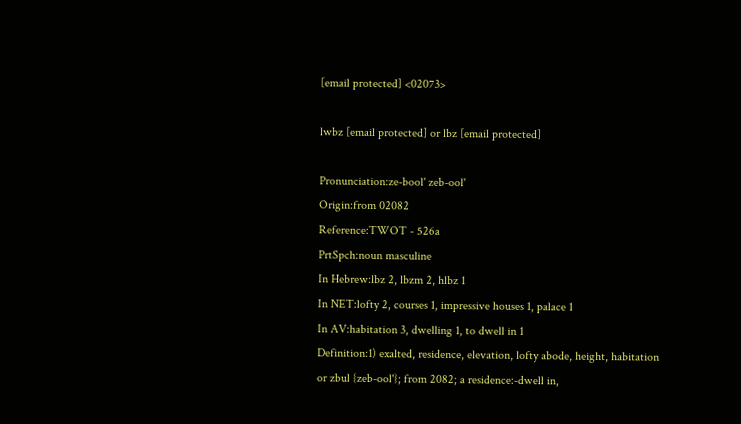[email protected] <02073>

lwbz [email protected] or lbz [email protected]

Pronunciation:ze-bool' zeb-ool'
Origin:from 02082
Reference:TWOT - 526a
PrtSpch:noun masculine
In Hebrew:lbz 2, lbzm 2, hlbz 1
In NET:lofty 2, courses 1, impressive houses 1, palace 1
In AV:habitation 3, dwelling 1, to dwell in 1
Definition:1) exalted, residence, elevation, lofty abode, height, habitation
or zbul {zeb-ool'}; from 2082; a residence:-dwell in,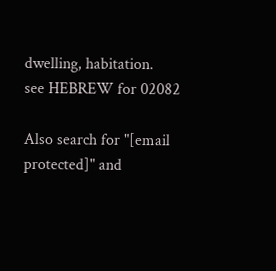dwelling, habitation.
see HEBREW for 02082

Also search for "[email protected]" and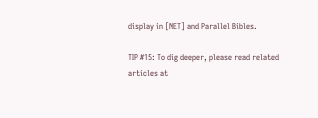display in [NET] and Parallel Bibles.

TIP #15: To dig deeper, please read related articles at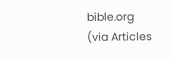bible.org (via Articles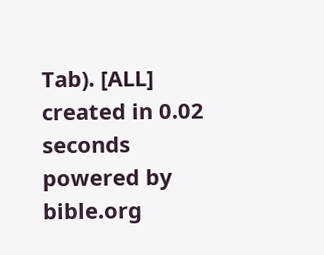Tab). [ALL]
created in 0.02 seconds
powered by bible.org